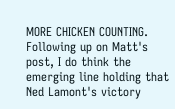MORE CHICKEN COUNTING. Following up on Matt's post, I do think the emerging line holding that Ned Lamont's victory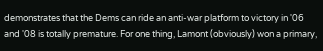demonstrates that the Dems can ride an anti-war platform to victory in '06 and '08 is totally premature. For one thing, Lamont (obviously) won a primary,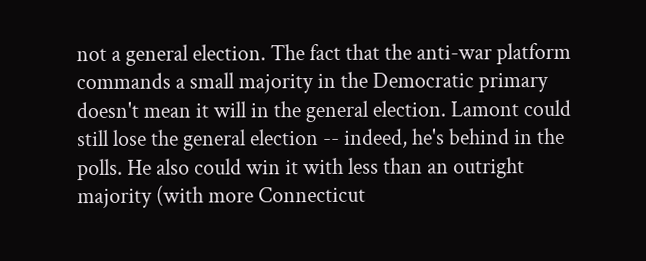not a general election. The fact that the anti-war platform commands a small majority in the Democratic primary doesn't mean it will in the general election. Lamont could still lose the general election -- indeed, he's behind in the polls. He also could win it with less than an outright majority (with more Connecticut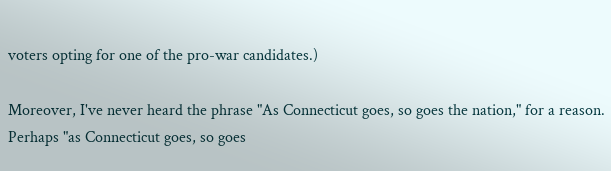voters opting for one of the pro-war candidates.)

Moreover, I've never heard the phrase "As Connecticut goes, so goes the nation," for a reason. Perhaps "as Connecticut goes, so goes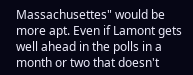Massachusettes" would be more apt. Even if Lamont gets well ahead in the polls in a month or two that doesn't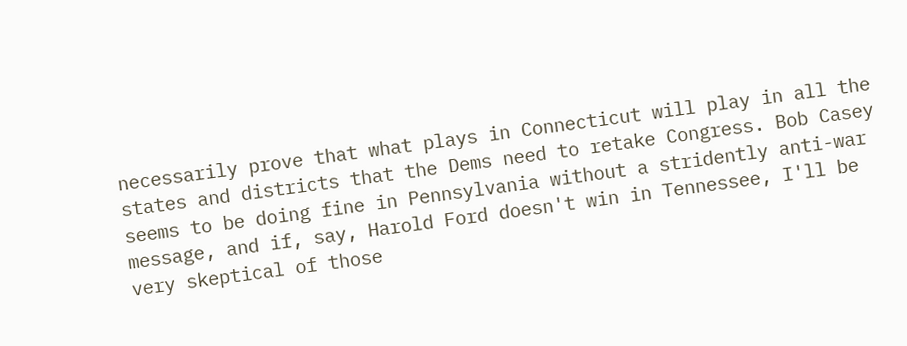necessarily prove that what plays in Connecticut will play in all the states and districts that the Dems need to retake Congress. Bob Casey seems to be doing fine in Pennsylvania without a stridently anti-war message, and if, say, Harold Ford doesn't win in Tennessee, I'll be very skeptical of those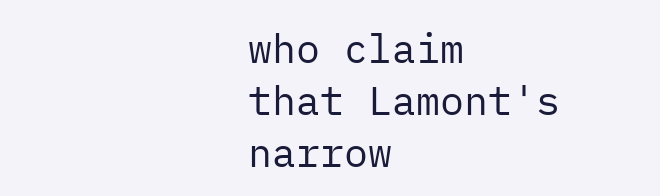who claim that Lamont's narrow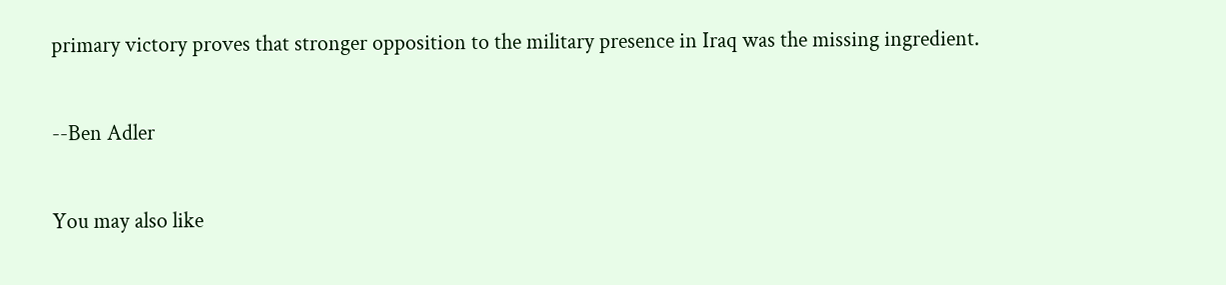primary victory proves that stronger opposition to the military presence in Iraq was the missing ingredient.

--Ben Adler

You may also like